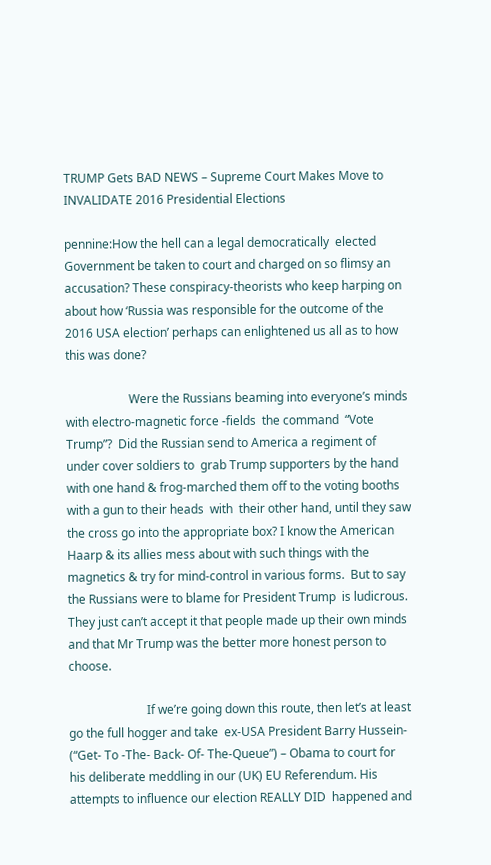TRUMP Gets BAD NEWS – Supreme Court Makes Move to INVALIDATE 2016 Presidential Elections

pennine:How the hell can a legal democratically  elected Government be taken to court and charged on so flimsy an accusation? These conspiracy-theorists who keep harping on about how ‘Russia was responsible for the outcome of the 2016 USA election’ perhaps can enlightened us all as to how this was done?

                     Were the Russians beaming into everyone’s minds with electro-magnetic force -fields  the command  “Vote Trump”?  Did the Russian send to America a regiment of under cover soldiers to  grab Trump supporters by the hand with one hand & frog-marched them off to the voting booths with a gun to their heads  with  their other hand, until they saw the cross go into the appropriate box? I know the American Haarp & its allies mess about with such things with the magnetics & try for mind-control in various forms.  But to say the Russians were to blame for President Trump  is ludicrous. They just can’t accept it that people made up their own minds and that Mr Trump was the better more honest person to choose.

                          If we’re going down this route, then let’s at least go the full hogger and take  ex-USA President Barry Hussein- (“Get- To -The- Back- Of- The-Queue”) – Obama to court for his deliberate meddling in our (UK) EU Referendum. His attempts to influence our election REALLY DID  happened and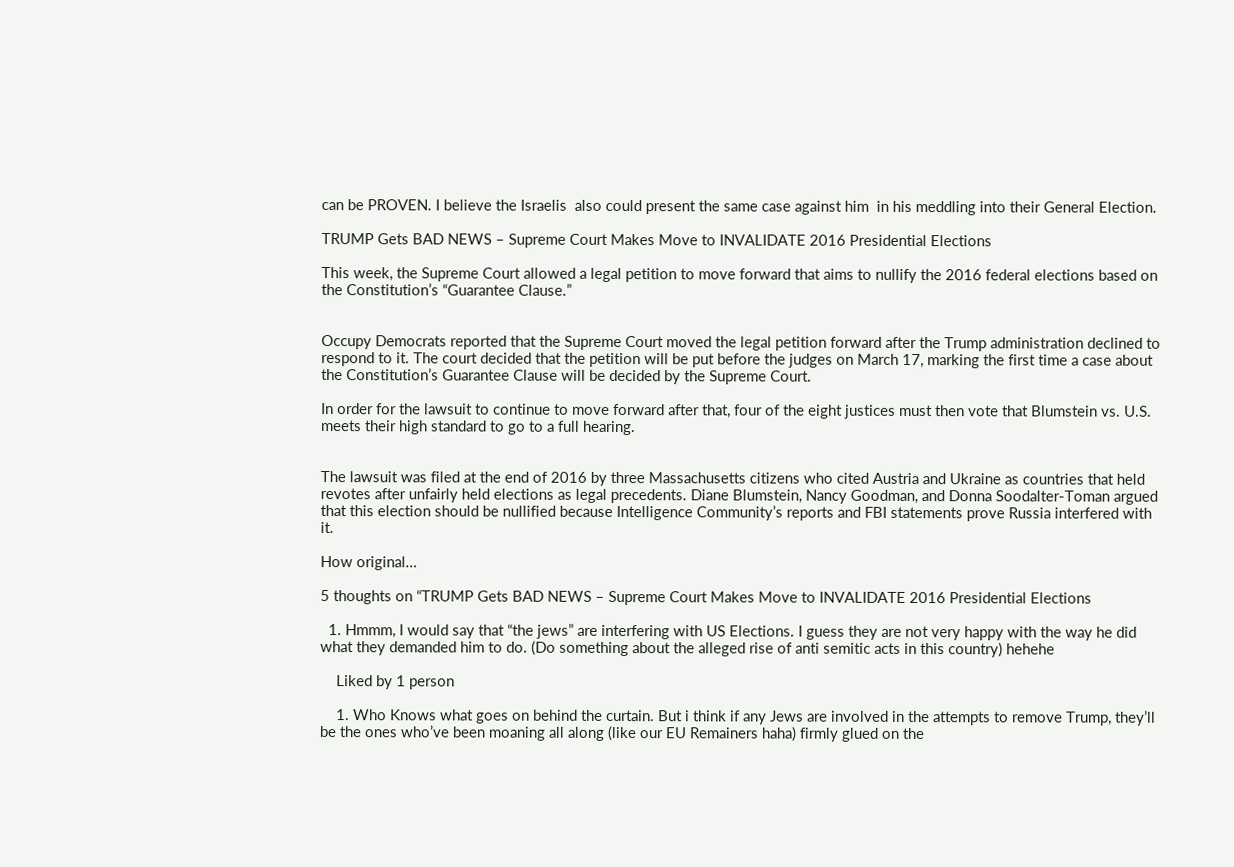can be PROVEN. I believe the Israelis  also could present the same case against him  in his meddling into their General Election.

TRUMP Gets BAD NEWS – Supreme Court Makes Move to INVALIDATE 2016 Presidential Elections

This week, the Supreme Court allowed a legal petition to move forward that aims to nullify the 2016 federal elections based on the Constitution’s “Guarantee Clause.”


Occupy Democrats reported that the Supreme Court moved the legal petition forward after the Trump administration declined to respond to it. The court decided that the petition will be put before the judges on March 17, marking the first time a case about the Constitution’s Guarantee Clause will be decided by the Supreme Court.

In order for the lawsuit to continue to move forward after that, four of the eight justices must then vote that Blumstein vs. U.S. meets their high standard to go to a full hearing.


The lawsuit was filed at the end of 2016 by three Massachusetts citizens who cited Austria and Ukraine as countries that held revotes after unfairly held elections as legal precedents. Diane Blumstein, Nancy Goodman, and Donna Soodalter-Toman argued that this election should be nullified because Intelligence Community’s reports and FBI statements prove Russia interfered with it.

How original…

5 thoughts on “TRUMP Gets BAD NEWS – Supreme Court Makes Move to INVALIDATE 2016 Presidential Elections

  1. Hmmm, I would say that “the jews” are interfering with US Elections. I guess they are not very happy with the way he did what they demanded him to do. (Do something about the alleged rise of anti semitic acts in this country) hehehe

    Liked by 1 person

    1. Who Knows what goes on behind the curtain. But i think if any Jews are involved in the attempts to remove Trump, they’ll be the ones who’ve been moaning all along (like our EU Remainers haha) firmly glued on the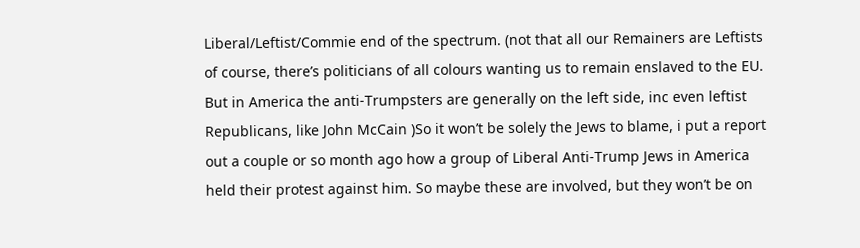Liberal/Leftist/Commie end of the spectrum. (not that all our Remainers are Leftists of course, there’s politicians of all colours wanting us to remain enslaved to the EU. But in America the anti-Trumpsters are generally on the left side, inc even leftist Republicans, like John McCain )So it won’t be solely the Jews to blame, i put a report out a couple or so month ago how a group of Liberal Anti-Trump Jews in America held their protest against him. So maybe these are involved, but they won’t be on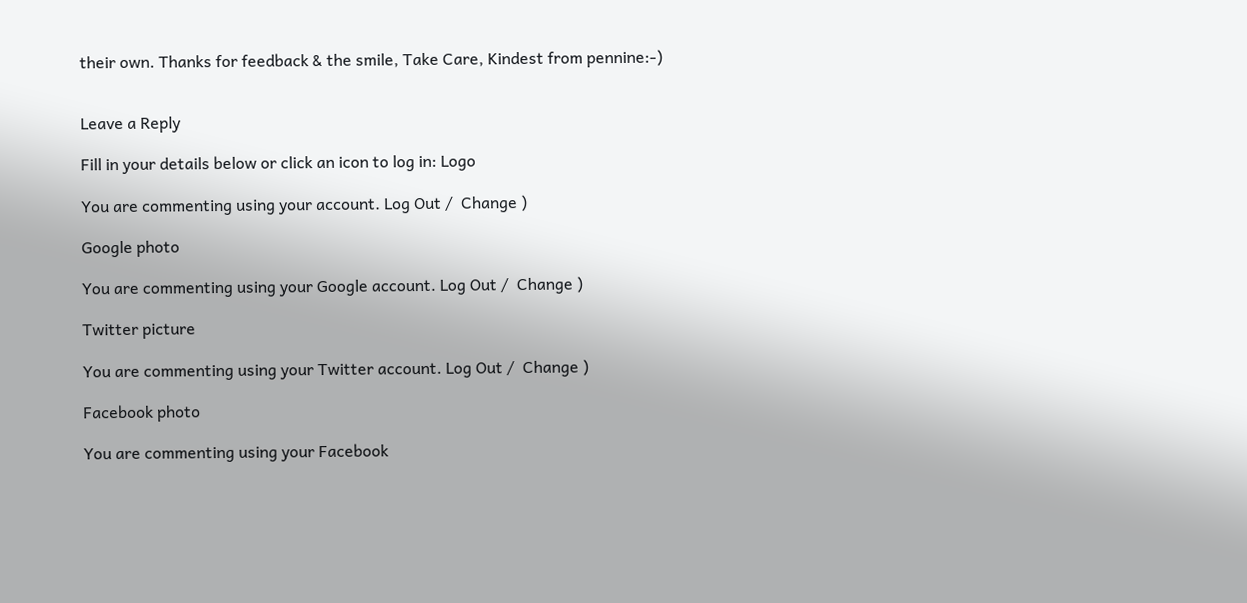their own. Thanks for feedback & the smile, Take Care, Kindest from pennine:-)


Leave a Reply

Fill in your details below or click an icon to log in: Logo

You are commenting using your account. Log Out /  Change )

Google photo

You are commenting using your Google account. Log Out /  Change )

Twitter picture

You are commenting using your Twitter account. Log Out /  Change )

Facebook photo

You are commenting using your Facebook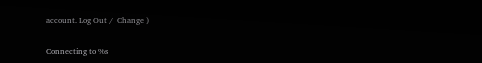account. Log Out /  Change )

Connecting to %s